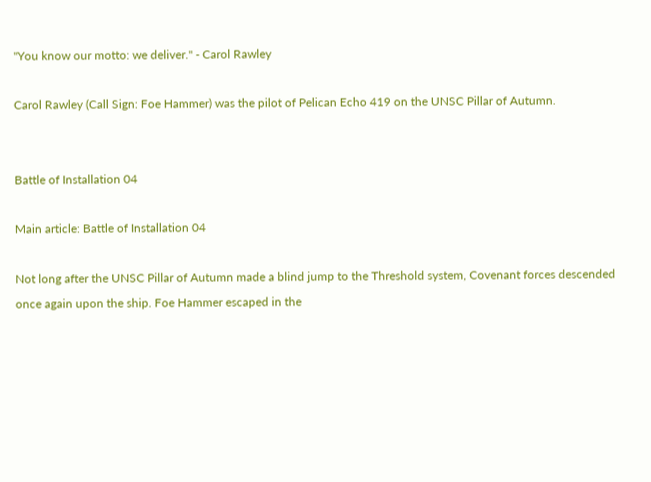"You know our motto: we deliver." - Carol Rawley

Carol Rawley (Call Sign: Foe Hammer) was the pilot of Pelican Echo 419 on the UNSC Pillar of Autumn.


Battle of Installation 04

Main article: Battle of Installation 04

Not long after the UNSC Pillar of Autumn made a blind jump to the Threshold system, Covenant forces descended once again upon the ship. Foe Hammer escaped in the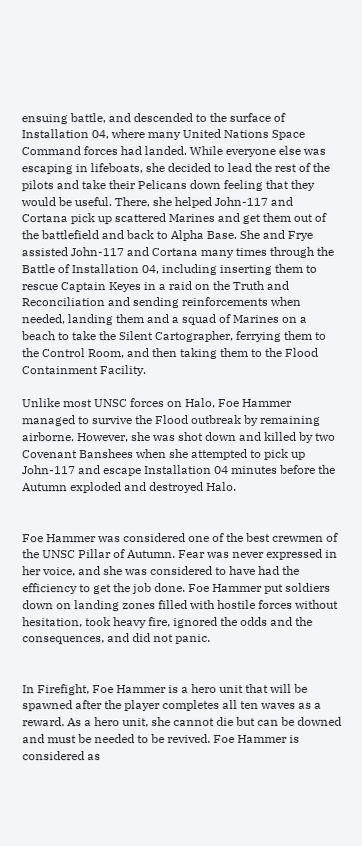ensuing battle, and descended to the surface of Installation 04, where many United Nations Space Command forces had landed. While everyone else was escaping in lifeboats, she decided to lead the rest of the pilots and take their Pelicans down feeling that they would be useful. There, she helped John-117 and Cortana pick up scattered Marines and get them out of the battlefield and back to Alpha Base. She and Frye assisted John-117 and Cortana many times through the Battle of Installation 04, including inserting them to rescue Captain Keyes in a raid on the Truth and Reconciliation and sending reinforcements when needed, landing them and a squad of Marines on a beach to take the Silent Cartographer, ferrying them to the Control Room, and then taking them to the Flood Containment Facility.

Unlike most UNSC forces on Halo, Foe Hammer managed to survive the Flood outbreak by remaining airborne. However, she was shot down and killed by two Covenant Banshees when she attempted to pick up John-117 and escape Installation 04 minutes before the Autumn exploded and destroyed Halo.


Foe Hammer was considered one of the best crewmen of the UNSC Pillar of Autumn. Fear was never expressed in her voice, and she was considered to have had the efficiency to get the job done. Foe Hammer put soldiers down on landing zones filled with hostile forces without hesitation, took heavy fire, ignored the odds and the consequences, and did not panic.


In Firefight, Foe Hammer is a hero unit that will be spawned after the player completes all ten waves as a reward. As a hero unit, she cannot die but can be downed and must be needed to be revived. Foe Hammer is considered as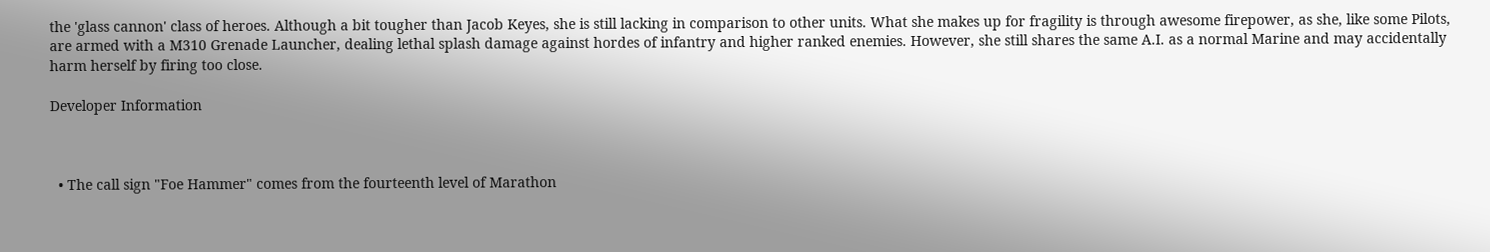the 'glass cannon' class of heroes. Although a bit tougher than Jacob Keyes, she is still lacking in comparison to other units. What she makes up for fragility is through awesome firepower, as she, like some Pilots, are armed with a M310 Grenade Launcher, dealing lethal splash damage against hordes of infantry and higher ranked enemies. However, she still shares the same A.I. as a normal Marine and may accidentally harm herself by firing too close.

Developer Information



  • The call sign "Foe Hammer" comes from the fourteenth level of Marathon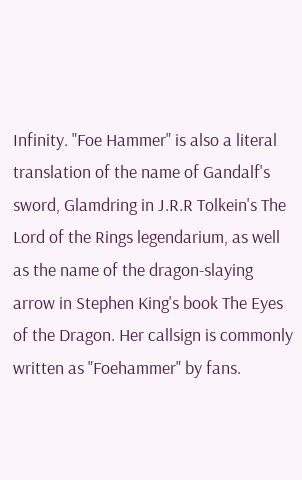Infinity. "Foe Hammer" is also a literal translation of the name of Gandalf's sword, Glamdring in J.R.R Tolkein's The Lord of the Rings legendarium, as well as the name of the dragon-slaying arrow in Stephen King's book The Eyes of the Dragon. Her callsign is commonly written as "Foehammer" by fans.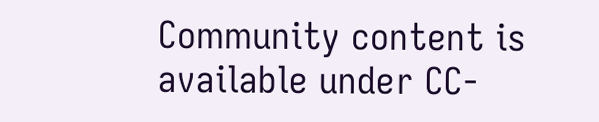Community content is available under CC-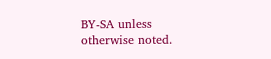BY-SA unless otherwise noted.